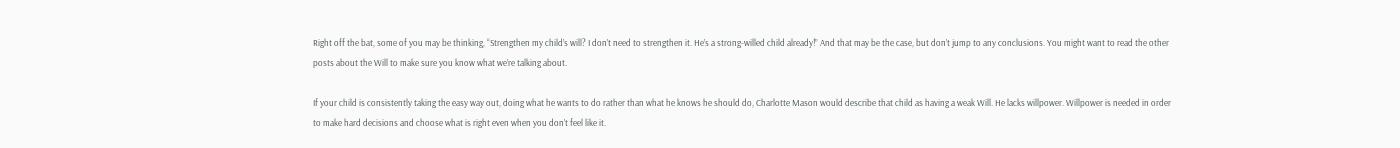Right off the bat, some of you may be thinking, “Strengthen my child’s will? I don’t need to strengthen it. He’s a strong-willed child already!” And that may be the case, but don’t jump to any conclusions. You might want to read the other posts about the Will to make sure you know what we’re talking about.

If your child is consistently taking the easy way out, doing what he wants to do rather than what he knows he should do, Charlotte Mason would describe that child as having a weak Will. He lacks willpower. Willpower is needed in order to make hard decisions and choose what is right even when you don’t feel like it.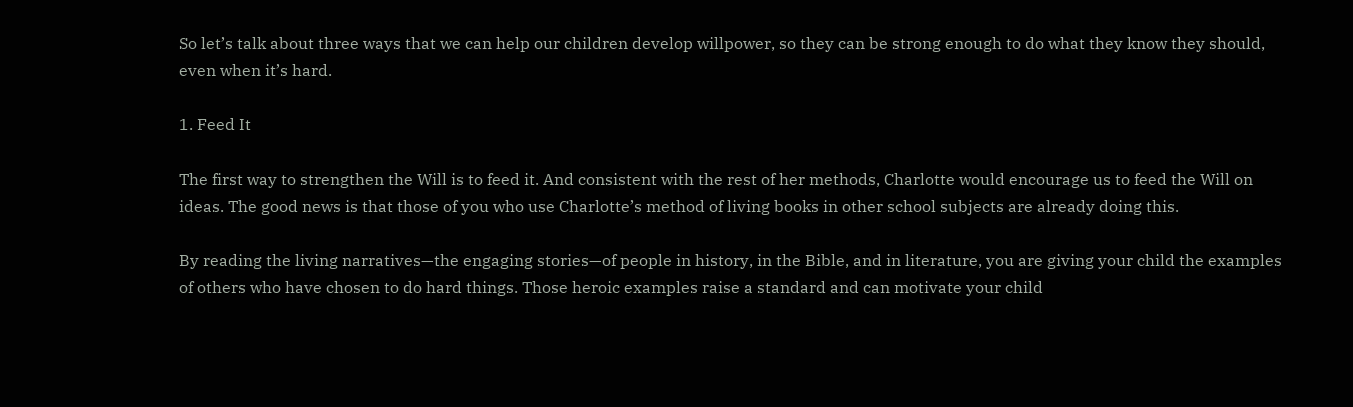So let’s talk about three ways that we can help our children develop willpower, so they can be strong enough to do what they know they should, even when it’s hard.

1. Feed It

The first way to strengthen the Will is to feed it. And consistent with the rest of her methods, Charlotte would encourage us to feed the Will on ideas. The good news is that those of you who use Charlotte’s method of living books in other school subjects are already doing this.

By reading the living narratives—the engaging stories—of people in history, in the Bible, and in literature, you are giving your child the examples of others who have chosen to do hard things. Those heroic examples raise a standard and can motivate your child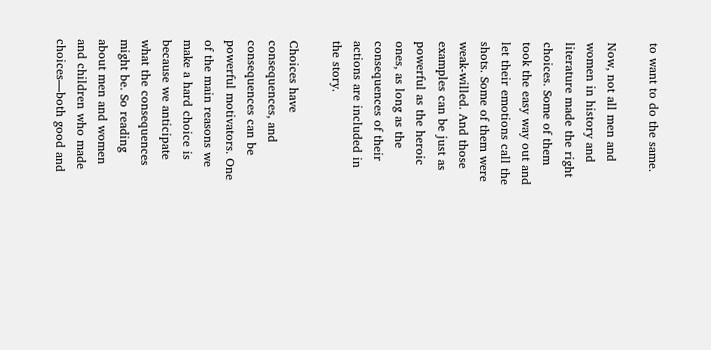to want to do the same.

Now, not all men and women in history and literature made the right choices. Some of them took the easy way out and let their emotions call the shots. Some of them were weak-willed. And those examples can be just as powerful as the heroic ones, as long as the consequences of their actions are included in the story.

Choices have consequences, and consequences can be powerful motivators. One of the main reasons we make a hard choice is because we anticipate what the consequences might be. So reading about men and women and children who made choices—both good and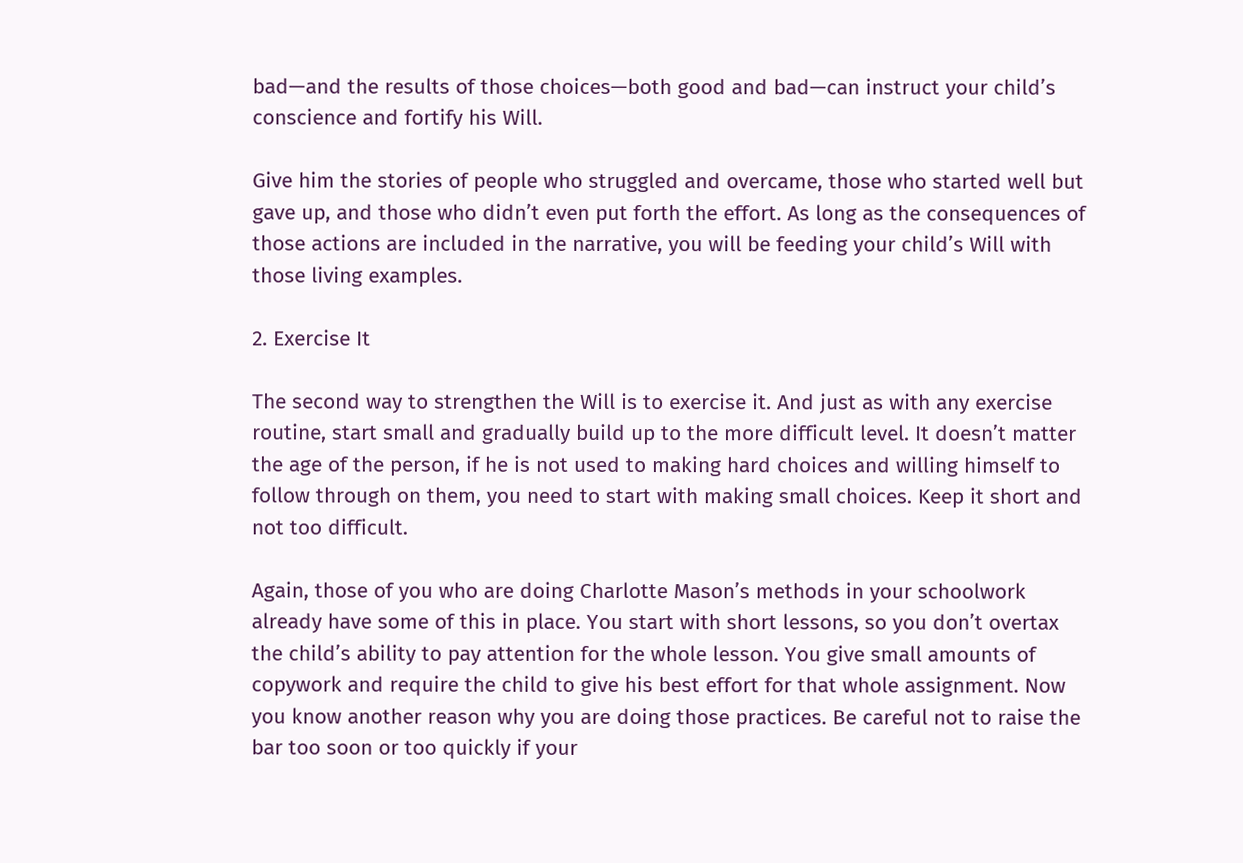bad—and the results of those choices—both good and bad—can instruct your child’s conscience and fortify his Will.

Give him the stories of people who struggled and overcame, those who started well but gave up, and those who didn’t even put forth the effort. As long as the consequences of those actions are included in the narrative, you will be feeding your child’s Will with those living examples.

2. Exercise It

The second way to strengthen the Will is to exercise it. And just as with any exercise routine, start small and gradually build up to the more difficult level. It doesn’t matter the age of the person, if he is not used to making hard choices and willing himself to follow through on them, you need to start with making small choices. Keep it short and not too difficult.

Again, those of you who are doing Charlotte Mason’s methods in your schoolwork already have some of this in place. You start with short lessons, so you don’t overtax the child’s ability to pay attention for the whole lesson. You give small amounts of copywork and require the child to give his best effort for that whole assignment. Now you know another reason why you are doing those practices. Be careful not to raise the bar too soon or too quickly if your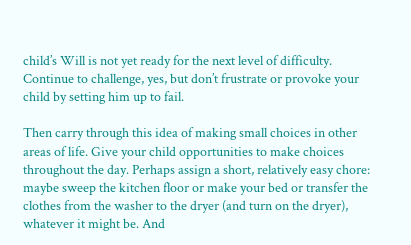child’s Will is not yet ready for the next level of difficulty. Continue to challenge, yes, but don’t frustrate or provoke your child by setting him up to fail.

Then carry through this idea of making small choices in other areas of life. Give your child opportunities to make choices throughout the day. Perhaps assign a short, relatively easy chore: maybe sweep the kitchen floor or make your bed or transfer the clothes from the washer to the dryer (and turn on the dryer), whatever it might be. And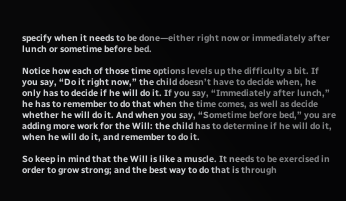specify when it needs to be done—either right now or immediately after lunch or sometime before bed.

Notice how each of those time options levels up the difficulty a bit. If you say, “Do it right now,” the child doesn’t have to decide when, he only has to decide if he will do it. If you say, “Immediately after lunch,” he has to remember to do that when the time comes, as well as decide whether he will do it. And when you say, “Sometime before bed,” you are adding more work for the Will: the child has to determine if he will do it, when he will do it, and remember to do it.

So keep in mind that the Will is like a muscle. It needs to be exercised in order to grow strong; and the best way to do that is through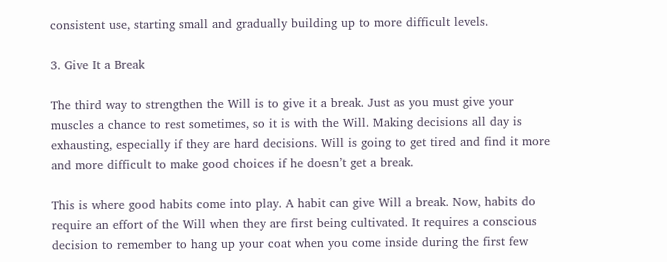consistent use, starting small and gradually building up to more difficult levels.

3. Give It a Break

The third way to strengthen the Will is to give it a break. Just as you must give your muscles a chance to rest sometimes, so it is with the Will. Making decisions all day is exhausting, especially if they are hard decisions. Will is going to get tired and find it more and more difficult to make good choices if he doesn’t get a break.

This is where good habits come into play. A habit can give Will a break. Now, habits do require an effort of the Will when they are first being cultivated. It requires a conscious decision to remember to hang up your coat when you come inside during the first few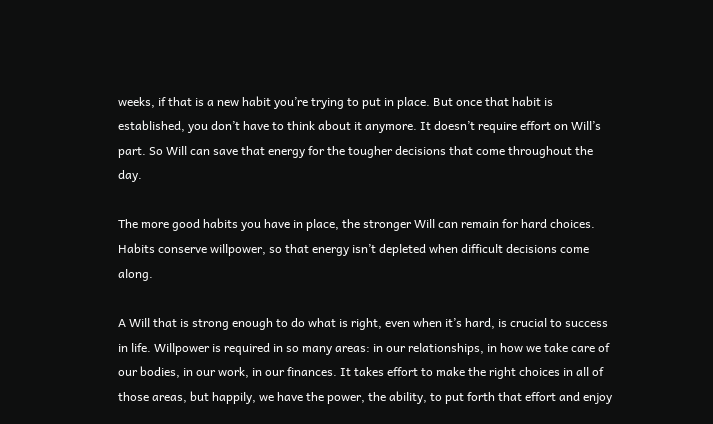weeks, if that is a new habit you’re trying to put in place. But once that habit is established, you don’t have to think about it anymore. It doesn’t require effort on Will’s part. So Will can save that energy for the tougher decisions that come throughout the day.

The more good habits you have in place, the stronger Will can remain for hard choices. Habits conserve willpower, so that energy isn’t depleted when difficult decisions come along.

A Will that is strong enough to do what is right, even when it’s hard, is crucial to success in life. Willpower is required in so many areas: in our relationships, in how we take care of our bodies, in our work, in our finances. It takes effort to make the right choices in all of those areas, but happily, we have the power, the ability, to put forth that effort and enjoy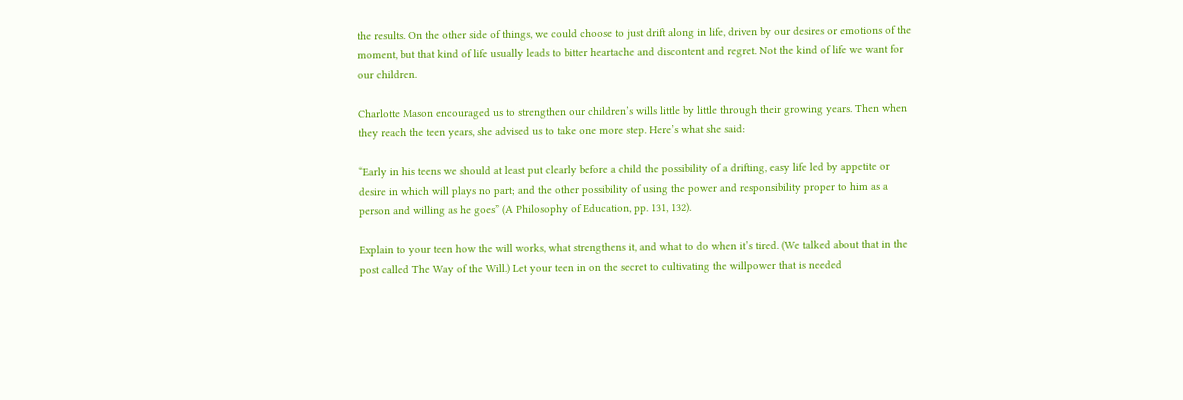the results. On the other side of things, we could choose to just drift along in life, driven by our desires or emotions of the moment, but that kind of life usually leads to bitter heartache and discontent and regret. Not the kind of life we want for our children.

Charlotte Mason encouraged us to strengthen our children’s wills little by little through their growing years. Then when they reach the teen years, she advised us to take one more step. Here’s what she said:

“Early in his teens we should at least put clearly before a child the possibility of a drifting, easy life led by appetite or desire in which will plays no part; and the other possibility of using the power and responsibility proper to him as a person and willing as he goes” (A Philosophy of Education, pp. 131, 132).

Explain to your teen how the will works, what strengthens it, and what to do when it’s tired. (We talked about that in the post called The Way of the Will.) Let your teen in on the secret to cultivating the willpower that is needed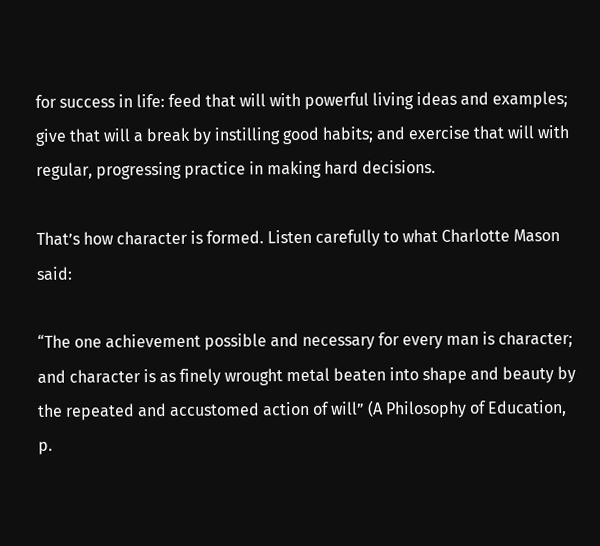for success in life: feed that will with powerful living ideas and examples; give that will a break by instilling good habits; and exercise that will with regular, progressing practice in making hard decisions.

That’s how character is formed. Listen carefully to what Charlotte Mason said:

“The one achievement possible and necessary for every man is character; and character is as finely wrought metal beaten into shape and beauty by the repeated and accustomed action of will” (A Philosophy of Education, p.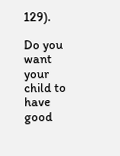129).

Do you want your child to have good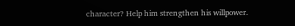character? Help him strengthen his willpower.